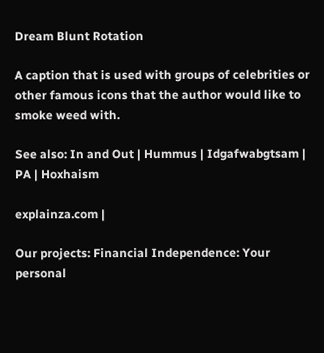Dream Blunt Rotation

A caption that is used with groups of celebrities or other famous icons that the author would like to smoke weed with.

See also: In and Out | Hummus | Idgafwabgtsam | PA | Hoxhaism

explainza.com |

Our projects: Financial Independence: Your personal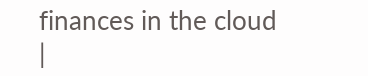finances in the cloud |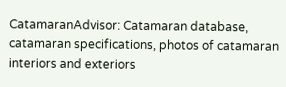CatamaranAdvisor: Catamaran database, catamaran specifications, photos of catamaran interiors and exteriors